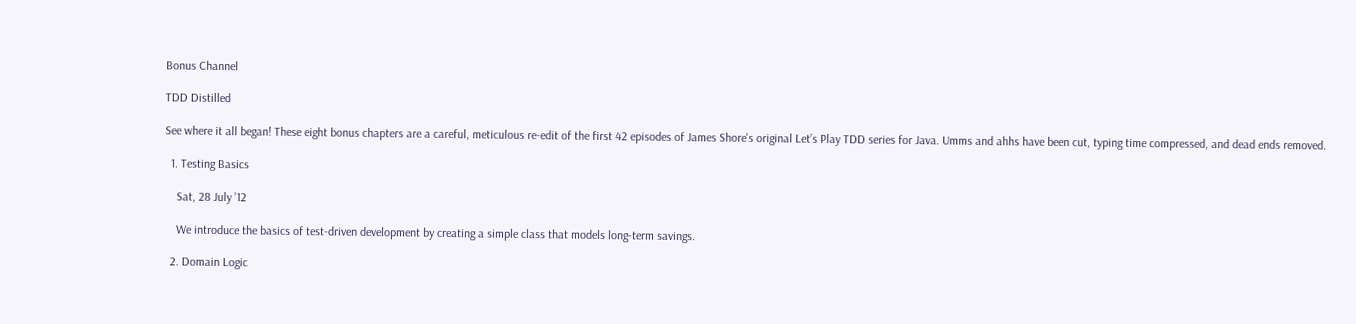Bonus Channel

TDD Distilled

See where it all began! These eight bonus chapters are a careful, meticulous re-edit of the first 42 episodes of James Shore's original Let’s Play TDD series for Java. Umms and ahhs have been cut, typing time compressed, and dead ends removed.

  1. Testing Basics

    Sat, 28 July ’12

    We introduce the basics of test-driven development by creating a simple class that models long-term savings.

  2. Domain Logic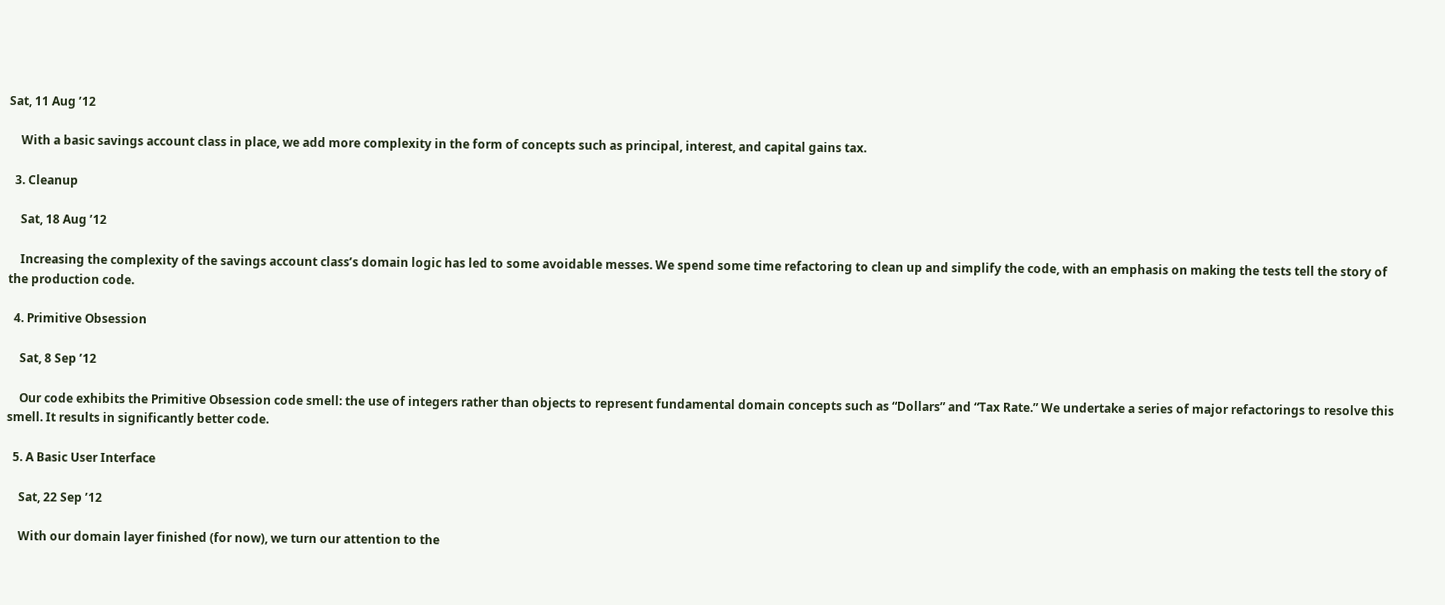Sat, 11 Aug ’12

    With a basic savings account class in place, we add more complexity in the form of concepts such as principal, interest, and capital gains tax.

  3. Cleanup

    Sat, 18 Aug ’12

    Increasing the complexity of the savings account class’s domain logic has led to some avoidable messes. We spend some time refactoring to clean up and simplify the code, with an emphasis on making the tests tell the story of the production code.

  4. Primitive Obsession

    Sat, 8 Sep ’12

    Our code exhibits the Primitive Obsession code smell: the use of integers rather than objects to represent fundamental domain concepts such as “Dollars” and “Tax Rate.” We undertake a series of major refactorings to resolve this smell. It results in significantly better code.

  5. A Basic User Interface

    Sat, 22 Sep ’12

    With our domain layer finished (for now), we turn our attention to the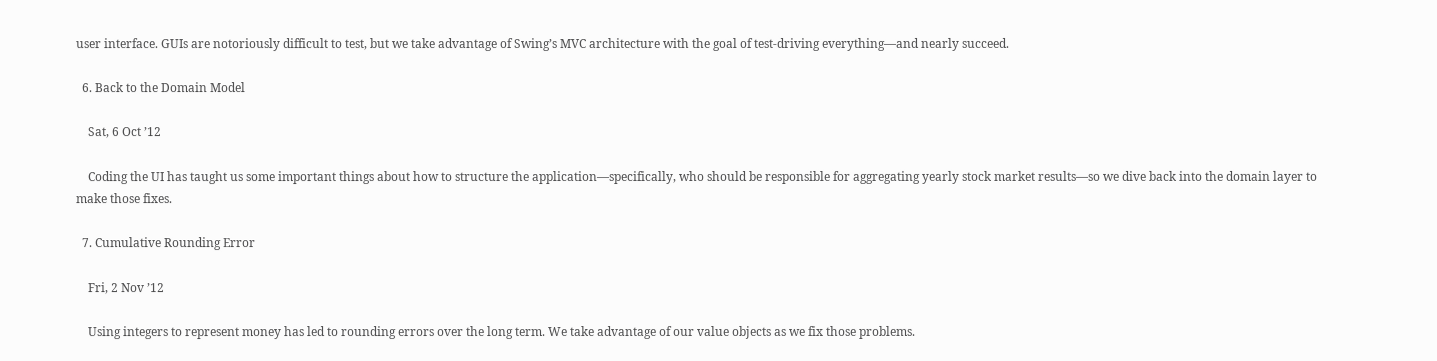user interface. GUIs are notoriously difficult to test, but we take advantage of Swing’s MVC architecture with the goal of test-driving everything—and nearly succeed.

  6. Back to the Domain Model

    Sat, 6 Oct ’12

    Coding the UI has taught us some important things about how to structure the application—specifically, who should be responsible for aggregating yearly stock market results—so we dive back into the domain layer to make those fixes.

  7. Cumulative Rounding Error

    Fri, 2 Nov ’12

    Using integers to represent money has led to rounding errors over the long term. We take advantage of our value objects as we fix those problems.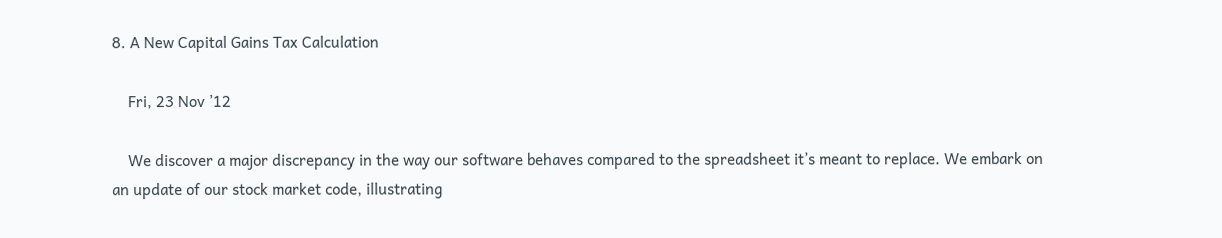8. A New Capital Gains Tax Calculation

    Fri, 23 Nov ’12

    We discover a major discrepancy in the way our software behaves compared to the spreadsheet it’s meant to replace. We embark on an update of our stock market code, illustrating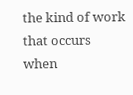the kind of work that occurs when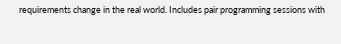requirements change in the real world. Includes pair programming sessions with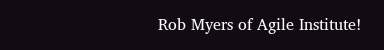Rob Myers of Agile Institute!